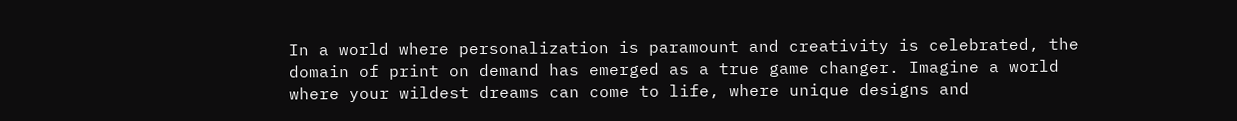In a world where personalization is paramount and creativity is celebrated, the domain of print on demand has emerged as a true game changer. Imagine a world where your wildest dreams can come to life, where unique designs and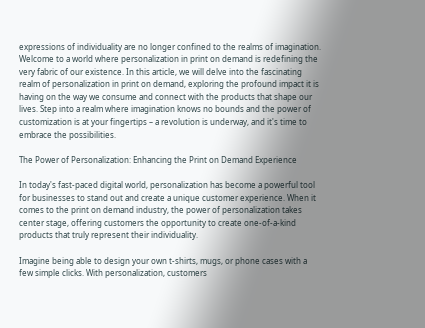expressions of individuality are no longer confined to the realms of imagination. Welcome to a world where personalization in print on demand is redefining the very fabric of our existence. In this article, we will delve into the fascinating realm of personalization in print on demand, exploring the profound impact it is having on the way we consume and connect with the products that shape our lives. Step into a realm where imagination knows no bounds and the power of customization is at your fingertips – a revolution is underway, and it's time to embrace the possibilities.

The Power of Personalization: Enhancing the Print on Demand Experience

In today's fast-paced digital world, personalization has become a powerful tool for businesses to stand out and create a unique customer experience. When it comes to the print on demand industry, the power of personalization takes center stage, offering customers the opportunity to create one-of-a-kind products that truly represent their individuality.

Imagine being able to design your own t-shirts, mugs, or phone cases with a few simple clicks. With personalization, customers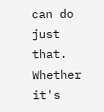can do just that. Whether it's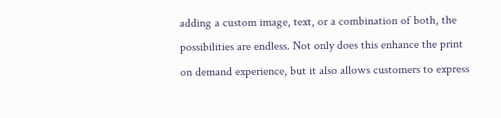adding a custom image, text, or a combination of both, the possibilities are endless. Not only does this enhance the print on demand experience, but it also allows customers to express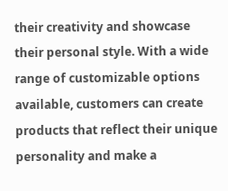their creativity and showcase their personal style. With a wide range of customizable options available, customers can create products that reflect their unique personality and make a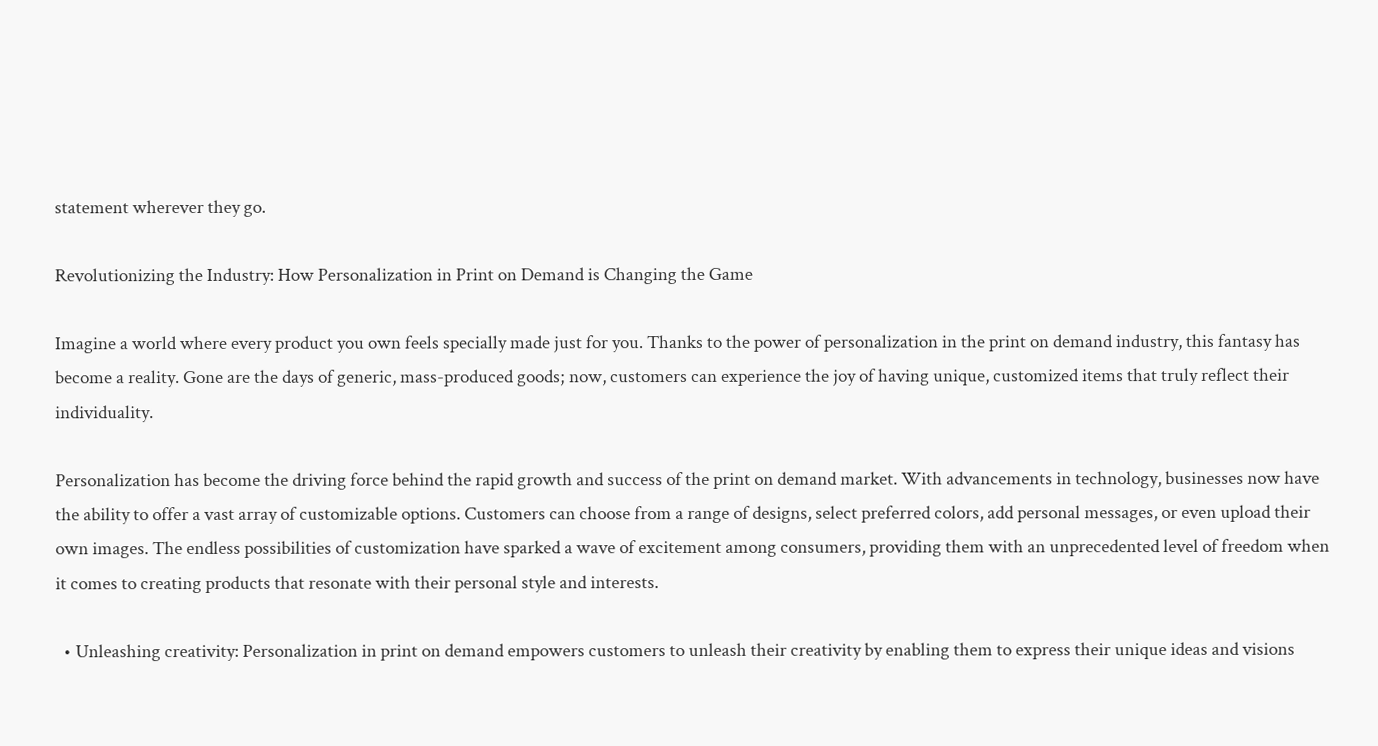statement wherever they go.

Revolutionizing the Industry: How Personalization in Print on Demand is Changing the Game

Imagine a world where every product you own feels specially made just for you. Thanks to the power of personalization in the print on demand industry, this fantasy has become a reality. Gone are the days of generic, mass-produced goods; now, customers can experience the joy of having unique, customized items that truly reflect their individuality.

Personalization has become the driving force behind the rapid growth and success of the print on demand market. With advancements in technology, businesses now have the ability to offer a vast array of customizable options. Customers can choose from a range of designs, select preferred colors, add personal messages, or even upload their own images. The endless possibilities of customization have sparked a wave of excitement among consumers, providing them with an unprecedented level of freedom when it comes to creating products that resonate with their personal style and interests.

  • Unleashing creativity: Personalization in print on demand empowers customers to unleash their creativity by enabling them to express their unique ideas and visions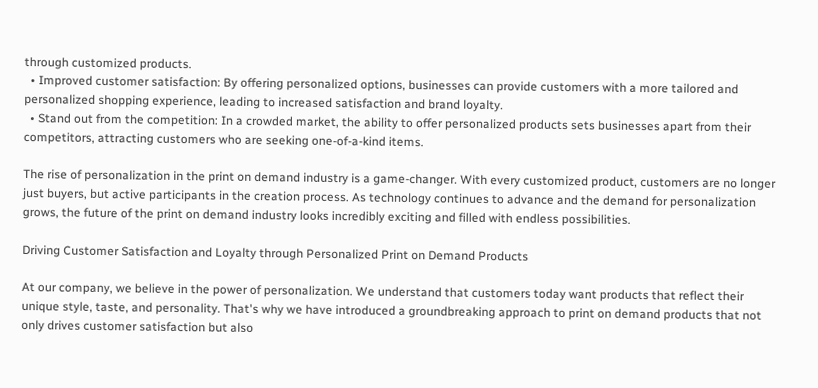through customized products.
  • Improved customer satisfaction: By offering personalized options, businesses can provide customers with a more tailored and personalized shopping experience, leading to increased satisfaction and brand loyalty.
  • Stand out from the competition: In a crowded market, the ability to offer personalized products sets businesses apart from their competitors, attracting customers who are seeking one-of-a-kind items.

The rise of personalization in the print on demand industry is a game-changer. With every customized product, customers are no longer just buyers, but active participants in the creation process. As technology continues to advance and the demand for personalization grows, the future of the print on demand industry looks incredibly exciting and filled with endless possibilities.

Driving Customer Satisfaction and Loyalty through Personalized Print on Demand Products

At our company, we believe in the power of personalization. We understand that customers today want products that reflect their unique style, taste, and personality. That's why we have introduced a groundbreaking approach to print on demand products that not only drives customer satisfaction but also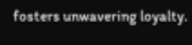fosters unwavering loyalty.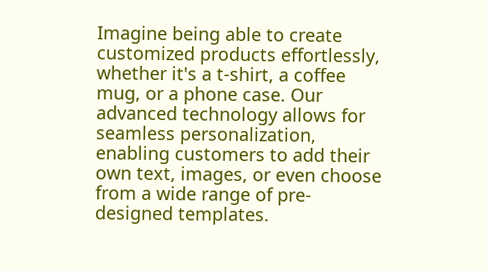Imagine being able to create customized products effortlessly, whether it's a t-shirt, a coffee mug, or a phone case. Our advanced technology allows for seamless personalization, enabling customers to add their own text, images, or even choose from a wide range of pre-designed templates.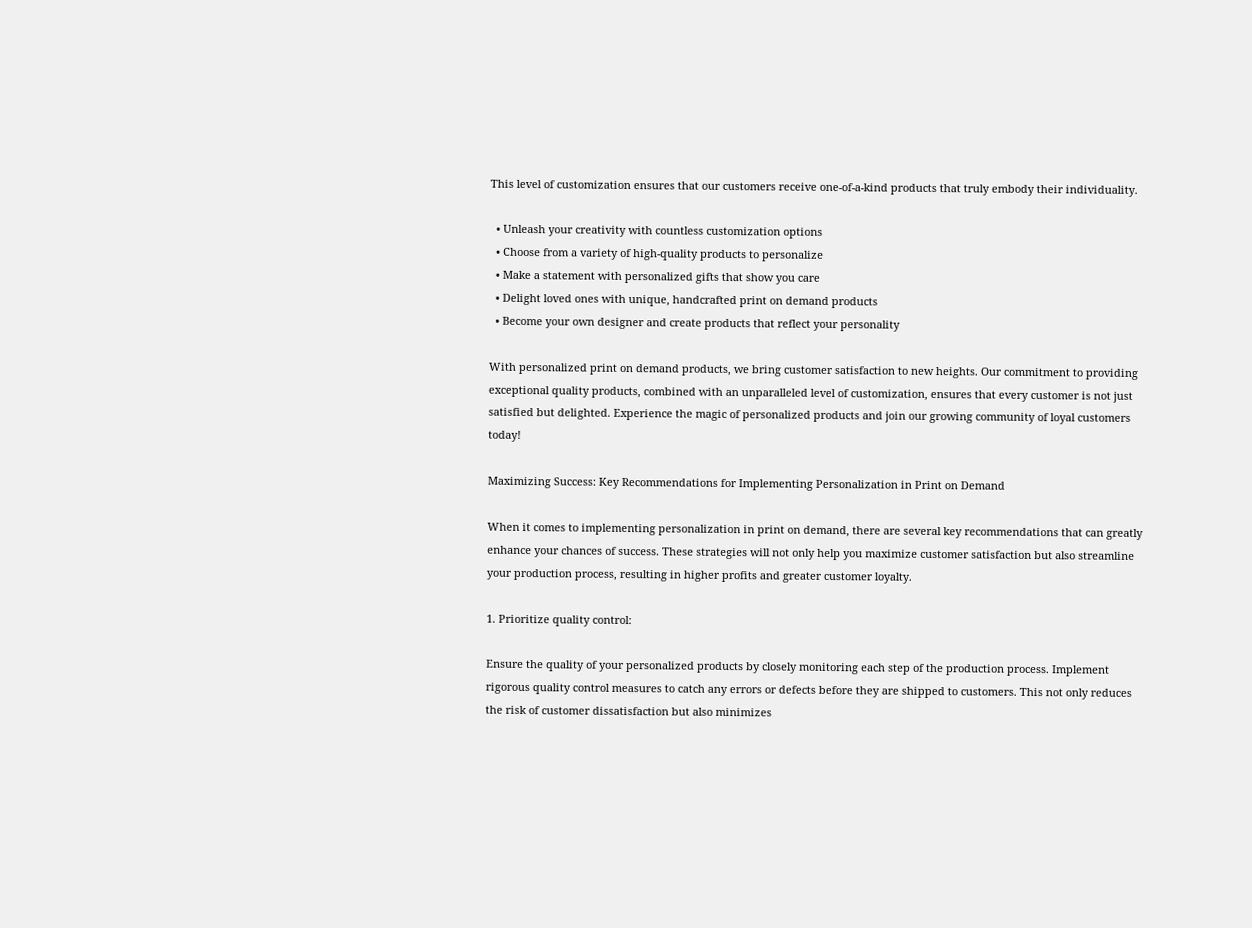This level of customization ensures that our customers receive one-of-a-kind products that truly embody their individuality.

  • Unleash your creativity with countless customization options
  • Choose from a variety of high-quality products to personalize
  • Make a statement with personalized gifts that show you care
  • Delight loved ones with unique, handcrafted print on demand products
  • Become your own designer and create products that reflect your personality

With personalized print on demand products, we bring customer satisfaction to new heights. Our commitment to providing exceptional quality products, combined with an unparalleled level of customization, ensures that every customer is not just satisfied but delighted. Experience the magic of personalized products and join our growing community of loyal customers today!

Maximizing Success: Key Recommendations for Implementing Personalization in Print on Demand

When it comes to implementing personalization in print on demand, there are several key recommendations that can greatly enhance your chances of success. These strategies will not only help you maximize customer satisfaction but also streamline your production process, resulting in higher profits and greater customer loyalty.

1. Prioritize quality control:

Ensure the quality of your personalized products by closely monitoring each step of the production process. Implement rigorous quality control measures to catch any errors or defects before they are shipped to customers. This not only reduces the risk of customer dissatisfaction but also minimizes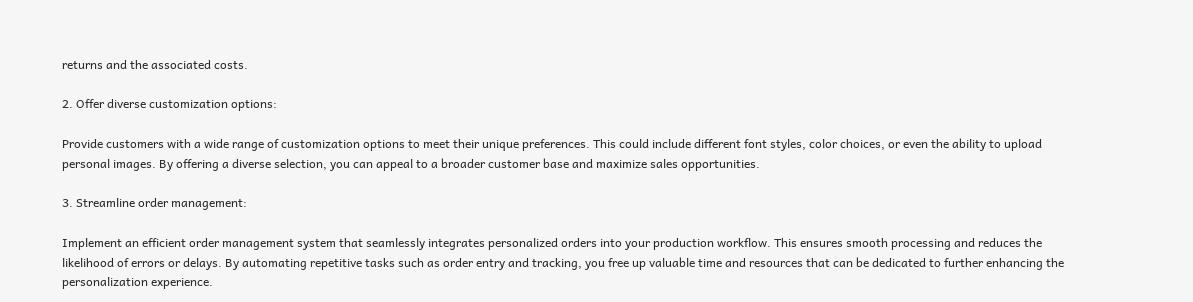returns and the associated costs.

2. Offer diverse customization options:

Provide customers with a wide range of customization options to meet their unique preferences. This could include different font styles, color choices, or even the ability to upload personal images. By offering a diverse selection, you can appeal to a broader customer base and maximize sales opportunities.

3. Streamline order management:

Implement an efficient order management system that seamlessly integrates personalized orders into your production workflow. This ensures smooth processing and reduces the likelihood of errors or delays. By automating repetitive tasks such as order entry and tracking, you free up valuable time and resources that can be dedicated to further enhancing the personalization experience.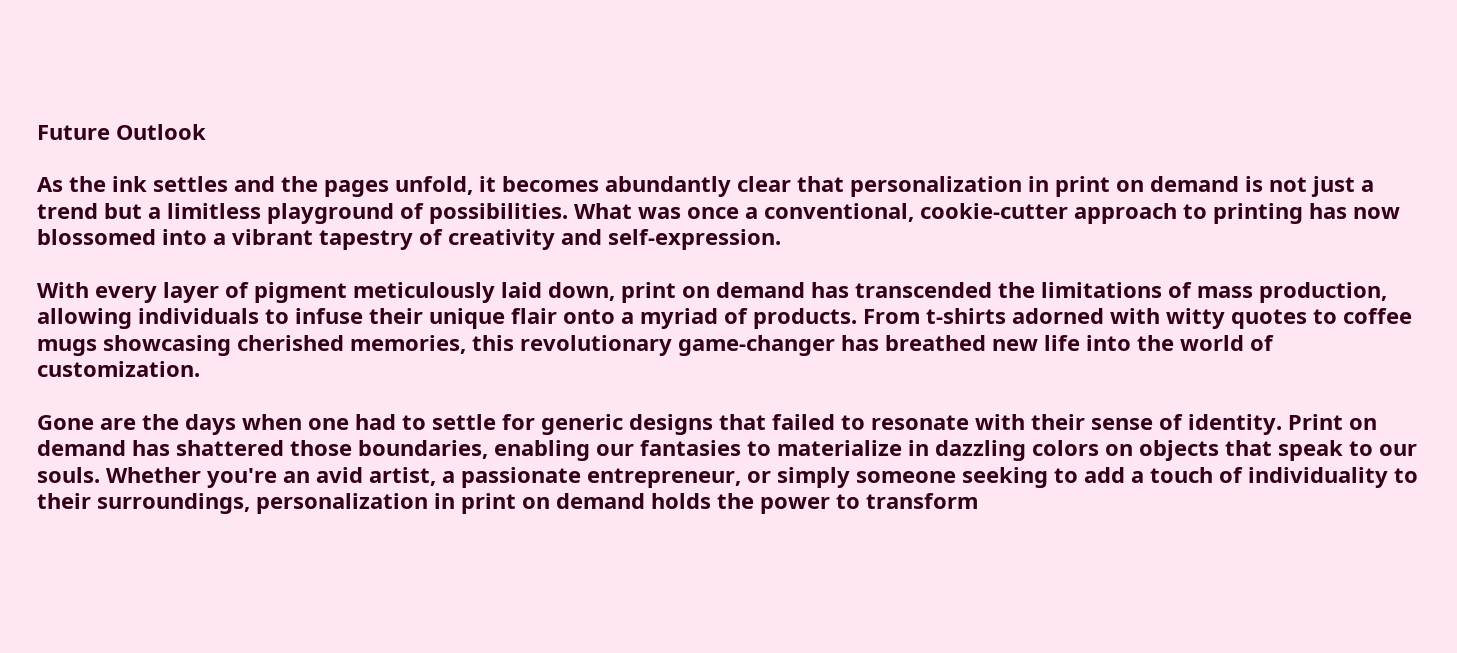Future Outlook

As the ink settles and the pages unfold, it becomes abundantly clear that personalization in print on demand is not just a trend but a limitless playground of possibilities. What was once a conventional, cookie-cutter approach to printing has now blossomed into a vibrant tapestry of creativity and self-expression.

With every layer of pigment meticulously laid down, print on demand has transcended the limitations of mass production, allowing individuals to infuse their unique flair onto a myriad of products. From t-shirts adorned with witty quotes to coffee mugs showcasing cherished memories, this revolutionary game-changer has breathed new life into the world of customization.

Gone are the days when one had to settle for generic designs that failed to resonate with their sense of identity. Print on demand has shattered those boundaries, enabling our fantasies to materialize in dazzling colors on objects that speak to our souls. Whether you're an avid artist, a passionate entrepreneur, or simply someone seeking to add a touch of individuality to their surroundings, personalization in print on demand holds the power to transform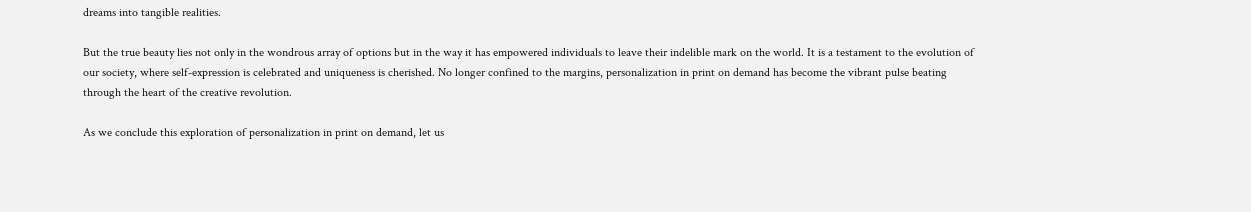dreams into tangible realities.

But the true beauty lies not only in the wondrous array of options but in the way it has empowered individuals to leave their indelible mark on the world. It is a testament to the evolution of our society, where self-expression is celebrated and uniqueness is cherished. No longer confined to the margins, personalization in print on demand has become the vibrant pulse beating through the heart of the creative revolution.

As we conclude this exploration of personalization in print on demand, let us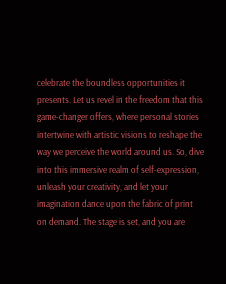celebrate the boundless opportunities it presents. Let us revel in the freedom that this game-changer offers, where personal stories intertwine with artistic visions to reshape the way we perceive the world around us. So, dive into this immersive realm of self-expression, unleash your creativity, and let your imagination dance upon the fabric of print on demand. The stage is set, and you are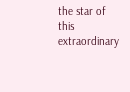the star of this extraordinary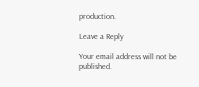production.

Leave a Reply

Your email address will not be published.